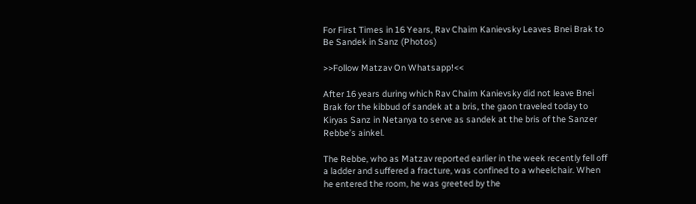For First Times in 16 Years, Rav Chaim Kanievsky Leaves Bnei Brak to Be Sandek in Sanz (Photos)

>>Follow Matzav On Whatsapp!<<

After 16 years during which Rav Chaim Kanievsky did not leave Bnei Brak for the kibbud of sandek at a bris, the gaon traveled today to Kiryas Sanz in Netanya to serve as sandek at the bris of the Sanzer Rebbe’s ainkel.

The Rebbe, who as Matzav reported earlier in the week recently fell off a ladder and suffered a fracture, was confined to a wheelchair. When he entered the room, he was greeted by the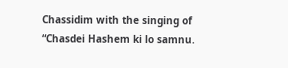Chassidim with the singing of “Chasdei Hashem ki lo samnu.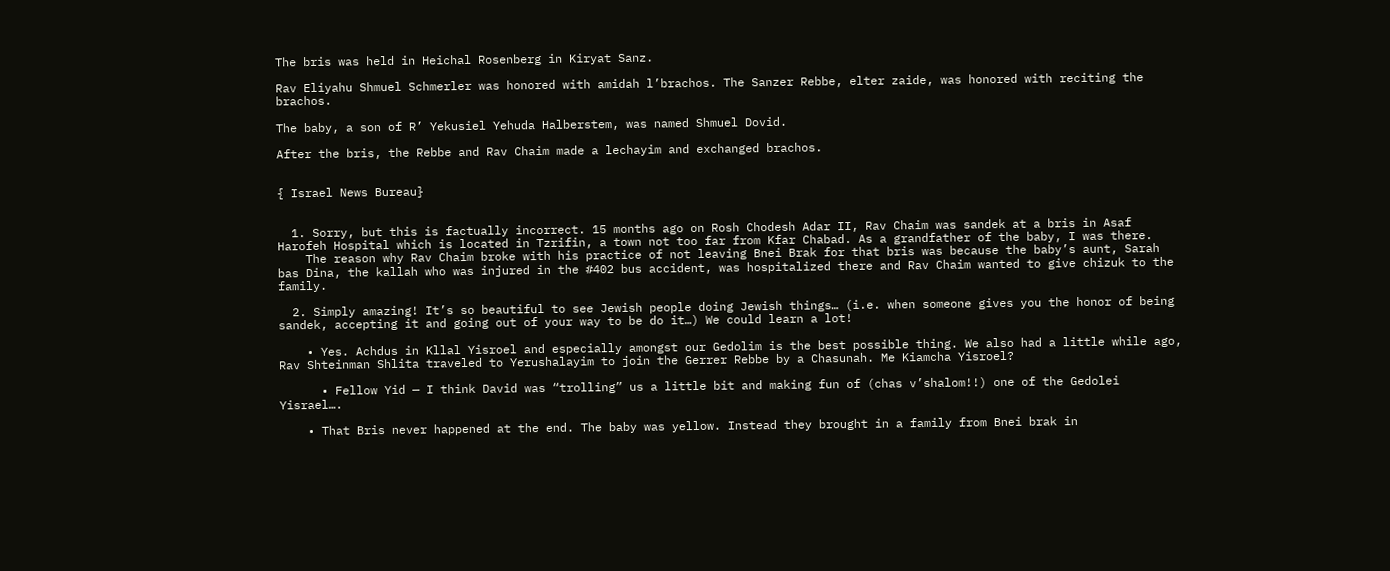The bris was held in Heichal Rosenberg in Kiryat Sanz.

Rav Eliyahu Shmuel Schmerler was honored with amidah l’brachos. The Sanzer Rebbe, elter zaide, was honored with reciting the brachos.

The baby, a son of R’ Yekusiel Yehuda Halberstem, was named Shmuel Dovid.

After the bris, the Rebbe and Rav Chaim made a lechayim and exchanged brachos.


{ Israel News Bureau}


  1. Sorry, but this is factually incorrect. 15 months ago on Rosh Chodesh Adar II, Rav Chaim was sandek at a bris in Asaf Harofeh Hospital which is located in Tzrifin, a town not too far from Kfar Chabad. As a grandfather of the baby, I was there.
    The reason why Rav Chaim broke with his practice of not leaving Bnei Brak for that bris was because the baby’s aunt, Sarah bas Dina, the kallah who was injured in the #402 bus accident, was hospitalized there and Rav Chaim wanted to give chizuk to the family.

  2. Simply amazing! It’s so beautiful to see Jewish people doing Jewish things… (i.e. when someone gives you the honor of being sandek, accepting it and going out of your way to be do it…) We could learn a lot!

    • Yes. Achdus in Kllal Yisroel and especially amongst our Gedolim is the best possible thing. We also had a little while ago, Rav Shteinman Shlita traveled to Yerushalayim to join the Gerrer Rebbe by a Chasunah. Me Kiamcha Yisroel?

      • Fellow Yid — I think David was “trolling” us a little bit and making fun of (chas v’shalom!!) one of the Gedolei Yisrael….

    • That Bris never happened at the end. The baby was yellow. Instead they brought in a family from Bnei brak in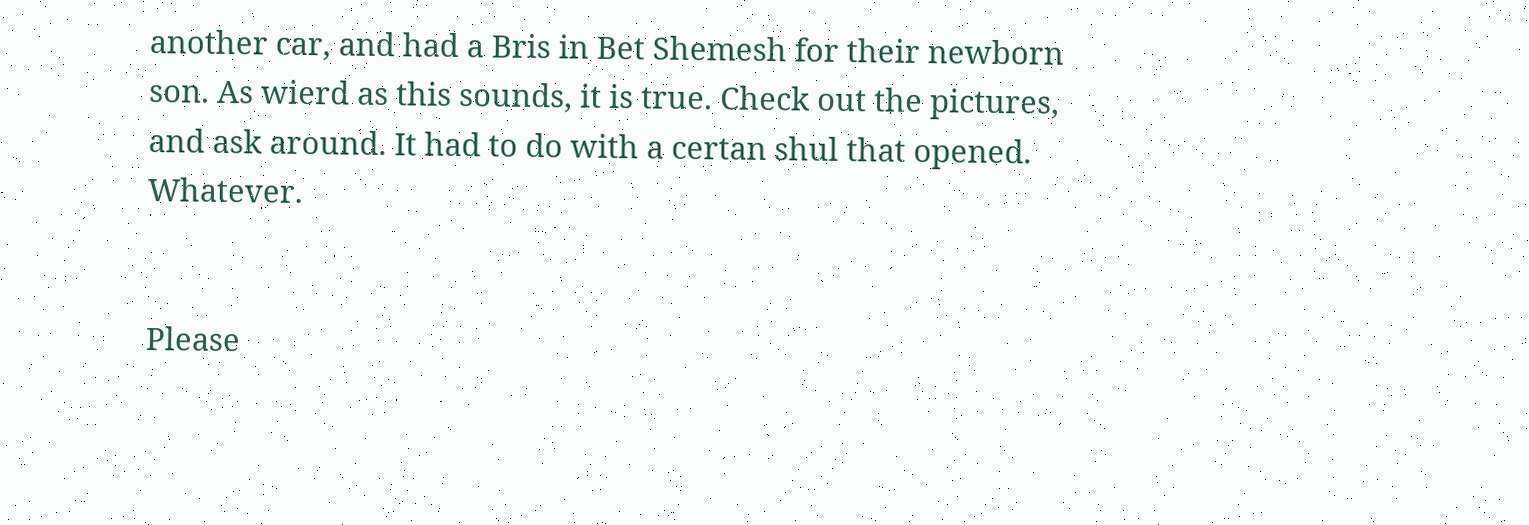another car, and had a Bris in Bet Shemesh for their newborn son. As wierd as this sounds, it is true. Check out the pictures, and ask around. It had to do with a certan shul that opened. Whatever.


Please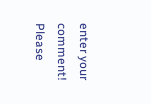enter your comment!
Please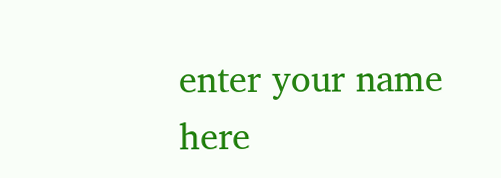enter your name here